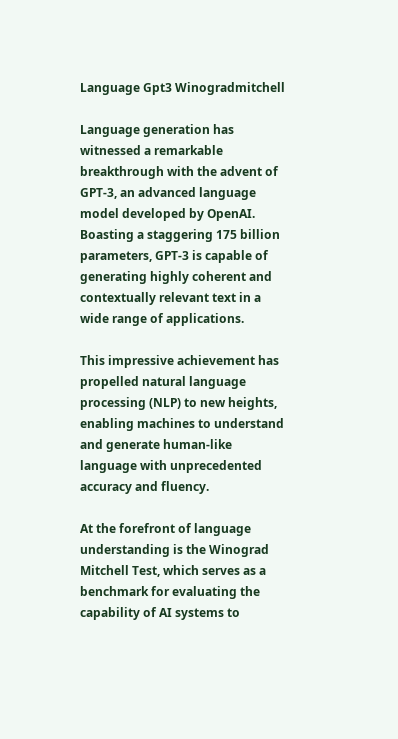Language Gpt3 Winogradmitchell

Language generation has witnessed a remarkable breakthrough with the advent of GPT-3, an advanced language model developed by OpenAI. Boasting a staggering 175 billion parameters, GPT-3 is capable of generating highly coherent and contextually relevant text in a wide range of applications.

This impressive achievement has propelled natural language processing (NLP) to new heights, enabling machines to understand and generate human-like language with unprecedented accuracy and fluency.

At the forefront of language understanding is the Winograd Mitchell Test, which serves as a benchmark for evaluating the capability of AI systems to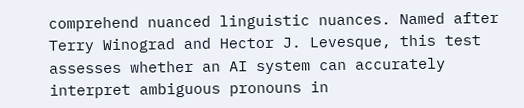comprehend nuanced linguistic nuances. Named after Terry Winograd and Hector J. Levesque, this test assesses whether an AI system can accurately interpret ambiguous pronouns in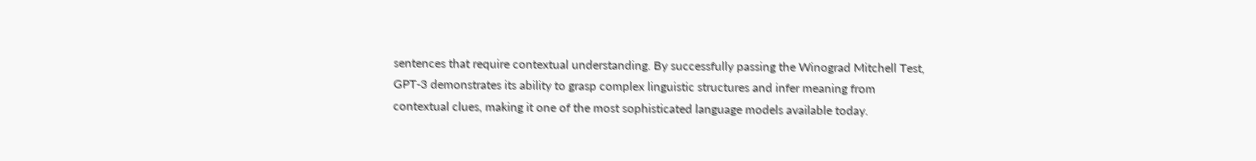sentences that require contextual understanding. By successfully passing the Winograd Mitchell Test, GPT-3 demonstrates its ability to grasp complex linguistic structures and infer meaning from contextual clues, making it one of the most sophisticated language models available today.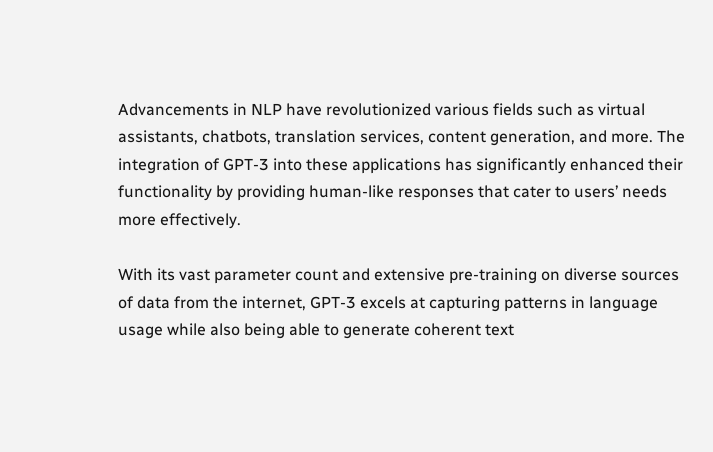Advancements in NLP have revolutionized various fields such as virtual assistants, chatbots, translation services, content generation, and more. The integration of GPT-3 into these applications has significantly enhanced their functionality by providing human-like responses that cater to users’ needs more effectively.

With its vast parameter count and extensive pre-training on diverse sources of data from the internet, GPT-3 excels at capturing patterns in language usage while also being able to generate coherent text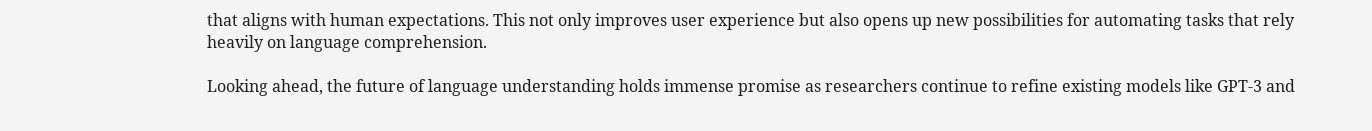that aligns with human expectations. This not only improves user experience but also opens up new possibilities for automating tasks that rely heavily on language comprehension.

Looking ahead, the future of language understanding holds immense promise as researchers continue to refine existing models like GPT-3 and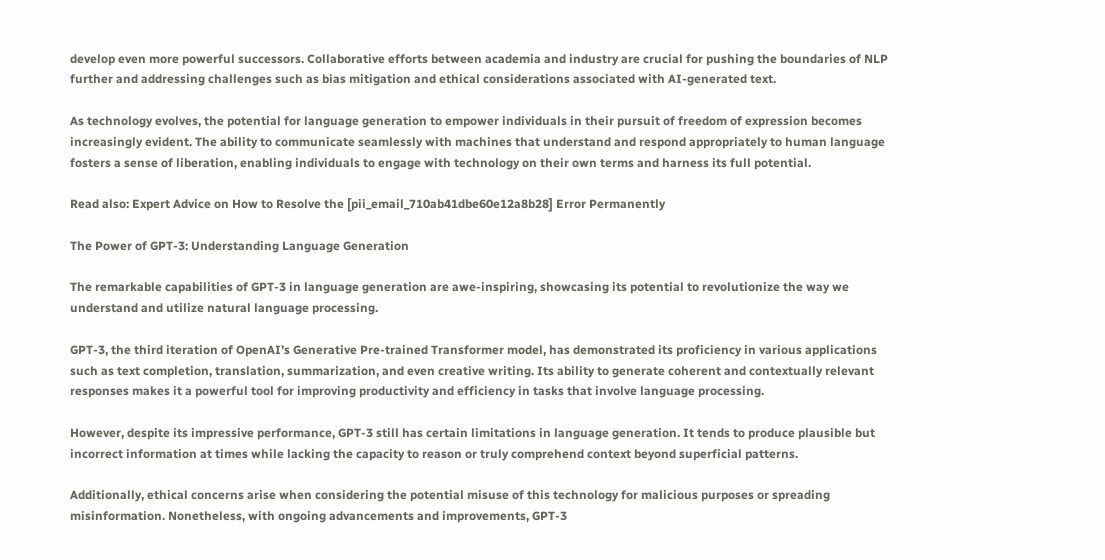develop even more powerful successors. Collaborative efforts between academia and industry are crucial for pushing the boundaries of NLP further and addressing challenges such as bias mitigation and ethical considerations associated with AI-generated text.

As technology evolves, the potential for language generation to empower individuals in their pursuit of freedom of expression becomes increasingly evident. The ability to communicate seamlessly with machines that understand and respond appropriately to human language fosters a sense of liberation, enabling individuals to engage with technology on their own terms and harness its full potential.

Read also: Expert Advice on How to Resolve the [pii_email_710ab41dbe60e12a8b28] Error Permanently

The Power of GPT-3: Understanding Language Generation

The remarkable capabilities of GPT-3 in language generation are awe-inspiring, showcasing its potential to revolutionize the way we understand and utilize natural language processing.

GPT-3, the third iteration of OpenAI’s Generative Pre-trained Transformer model, has demonstrated its proficiency in various applications such as text completion, translation, summarization, and even creative writing. Its ability to generate coherent and contextually relevant responses makes it a powerful tool for improving productivity and efficiency in tasks that involve language processing.

However, despite its impressive performance, GPT-3 still has certain limitations in language generation. It tends to produce plausible but incorrect information at times while lacking the capacity to reason or truly comprehend context beyond superficial patterns.

Additionally, ethical concerns arise when considering the potential misuse of this technology for malicious purposes or spreading misinformation. Nonetheless, with ongoing advancements and improvements, GPT-3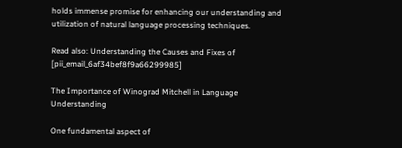holds immense promise for enhancing our understanding and utilization of natural language processing techniques.

Read also: Understanding the Causes and Fixes of [pii_email_6af34bef8f9a66299985]

The Importance of Winograd Mitchell in Language Understanding

One fundamental aspect of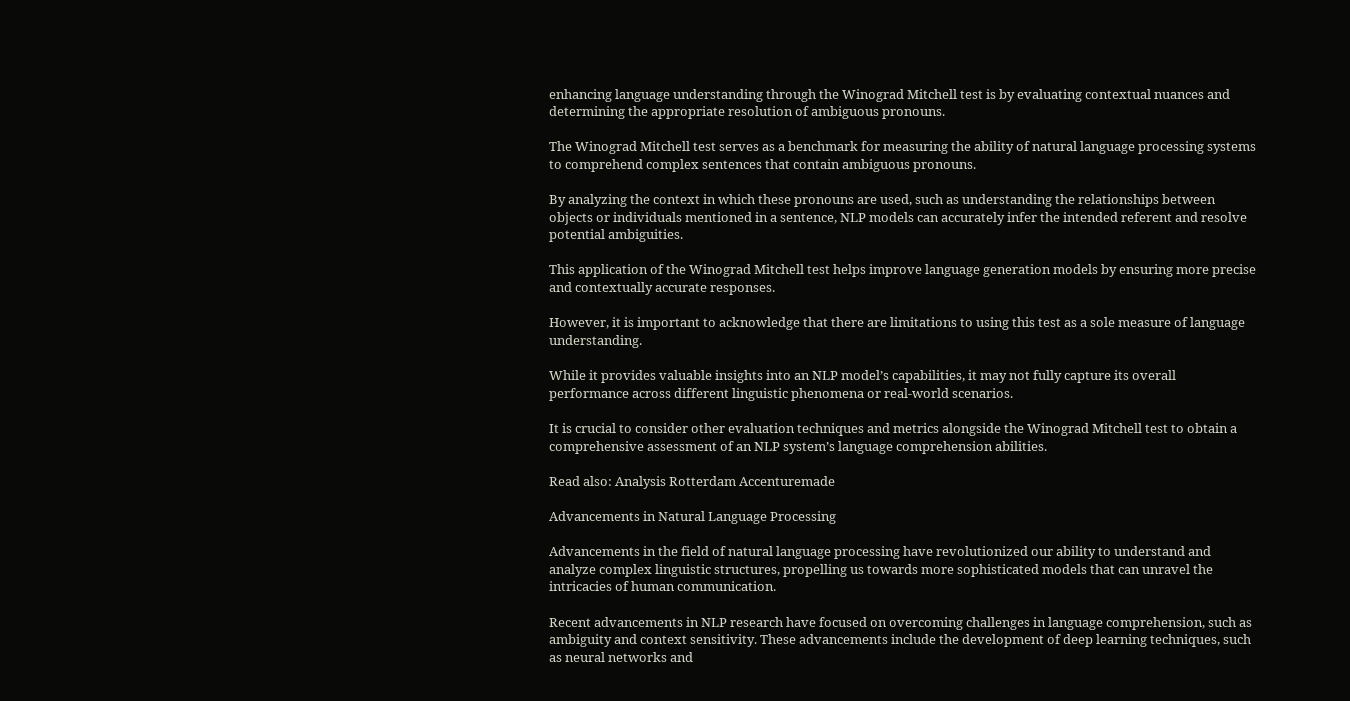enhancing language understanding through the Winograd Mitchell test is by evaluating contextual nuances and determining the appropriate resolution of ambiguous pronouns.

The Winograd Mitchell test serves as a benchmark for measuring the ability of natural language processing systems to comprehend complex sentences that contain ambiguous pronouns.

By analyzing the context in which these pronouns are used, such as understanding the relationships between objects or individuals mentioned in a sentence, NLP models can accurately infer the intended referent and resolve potential ambiguities.

This application of the Winograd Mitchell test helps improve language generation models by ensuring more precise and contextually accurate responses.

However, it is important to acknowledge that there are limitations to using this test as a sole measure of language understanding.

While it provides valuable insights into an NLP model’s capabilities, it may not fully capture its overall performance across different linguistic phenomena or real-world scenarios.

It is crucial to consider other evaluation techniques and metrics alongside the Winograd Mitchell test to obtain a comprehensive assessment of an NLP system’s language comprehension abilities.

Read also: Analysis Rotterdam Accenturemade

Advancements in Natural Language Processing

Advancements in the field of natural language processing have revolutionized our ability to understand and analyze complex linguistic structures, propelling us towards more sophisticated models that can unravel the intricacies of human communication.

Recent advancements in NLP research have focused on overcoming challenges in language comprehension, such as ambiguity and context sensitivity. These advancements include the development of deep learning techniques, such as neural networks and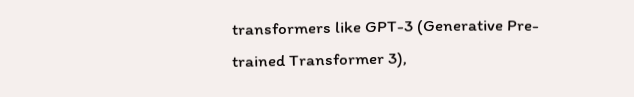transformers like GPT-3 (Generative Pre-trained Transformer 3),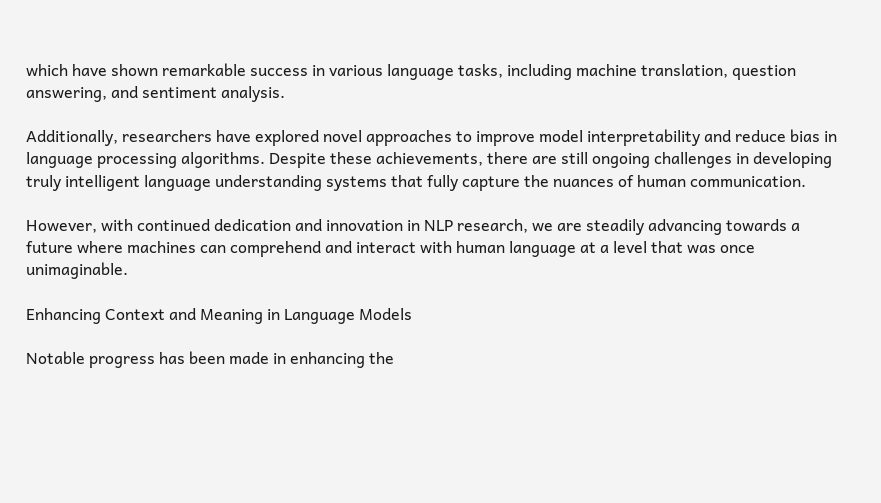which have shown remarkable success in various language tasks, including machine translation, question answering, and sentiment analysis.

Additionally, researchers have explored novel approaches to improve model interpretability and reduce bias in language processing algorithms. Despite these achievements, there are still ongoing challenges in developing truly intelligent language understanding systems that fully capture the nuances of human communication.

However, with continued dedication and innovation in NLP research, we are steadily advancing towards a future where machines can comprehend and interact with human language at a level that was once unimaginable.

Enhancing Context and Meaning in Language Models

Notable progress has been made in enhancing the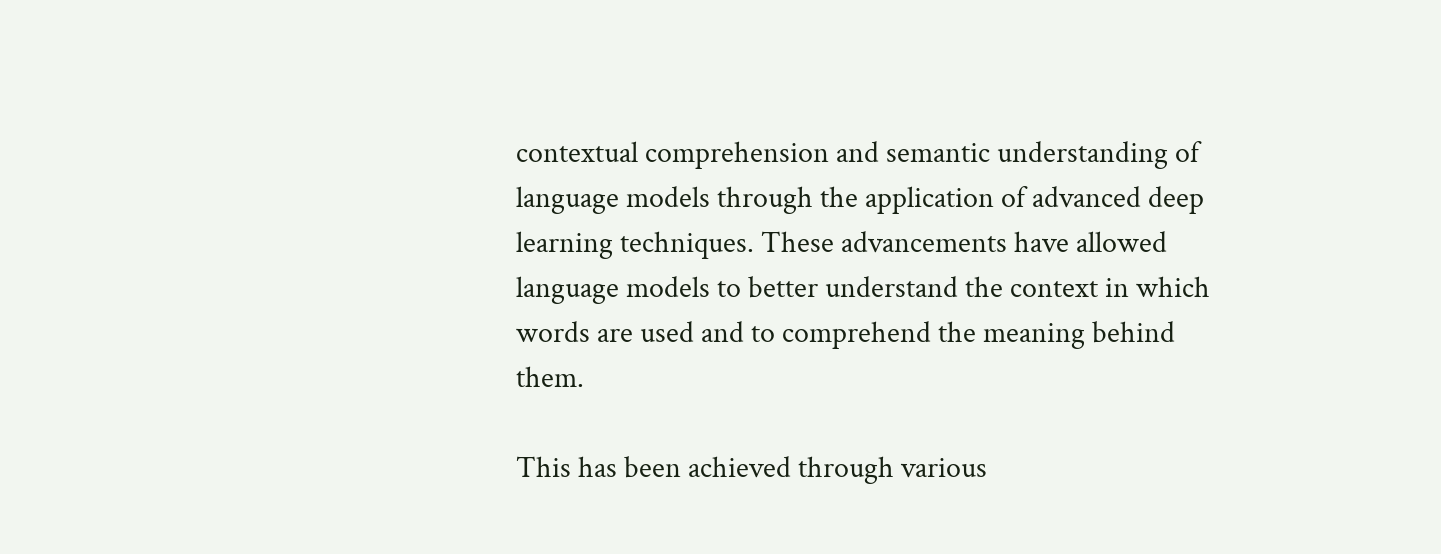contextual comprehension and semantic understanding of language models through the application of advanced deep learning techniques. These advancements have allowed language models to better understand the context in which words are used and to comprehend the meaning behind them.

This has been achieved through various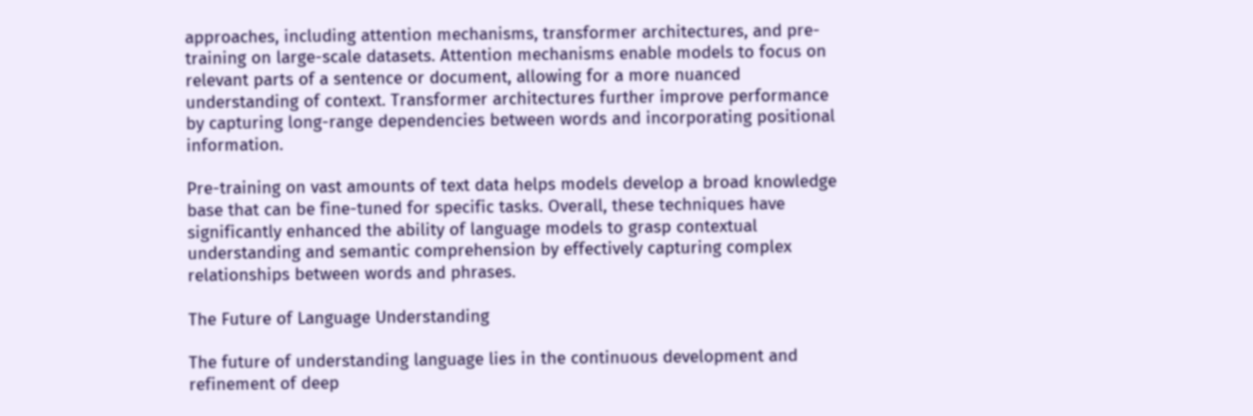approaches, including attention mechanisms, transformer architectures, and pre-training on large-scale datasets. Attention mechanisms enable models to focus on relevant parts of a sentence or document, allowing for a more nuanced understanding of context. Transformer architectures further improve performance by capturing long-range dependencies between words and incorporating positional information.

Pre-training on vast amounts of text data helps models develop a broad knowledge base that can be fine-tuned for specific tasks. Overall, these techniques have significantly enhanced the ability of language models to grasp contextual understanding and semantic comprehension by effectively capturing complex relationships between words and phrases.

The Future of Language Understanding

The future of understanding language lies in the continuous development and refinement of deep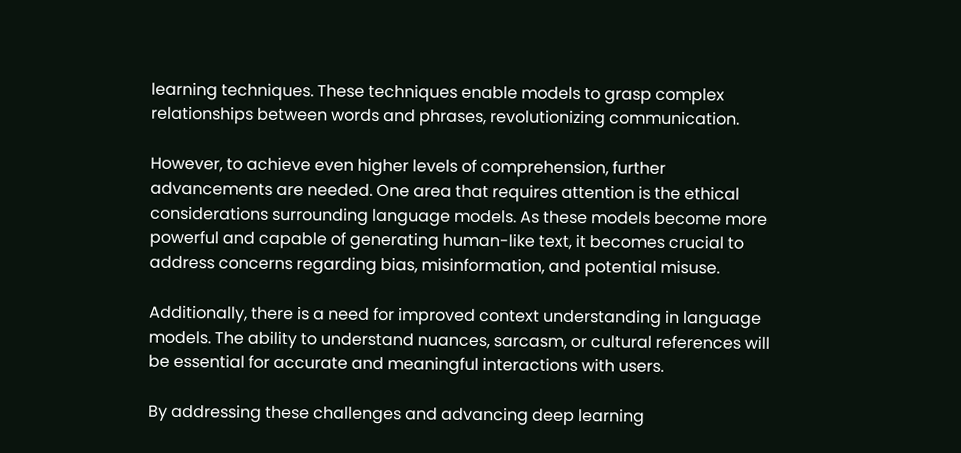learning techniques. These techniques enable models to grasp complex relationships between words and phrases, revolutionizing communication.

However, to achieve even higher levels of comprehension, further advancements are needed. One area that requires attention is the ethical considerations surrounding language models. As these models become more powerful and capable of generating human-like text, it becomes crucial to address concerns regarding bias, misinformation, and potential misuse.

Additionally, there is a need for improved context understanding in language models. The ability to understand nuances, sarcasm, or cultural references will be essential for accurate and meaningful interactions with users.

By addressing these challenges and advancing deep learning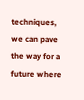techniques, we can pave the way for a future where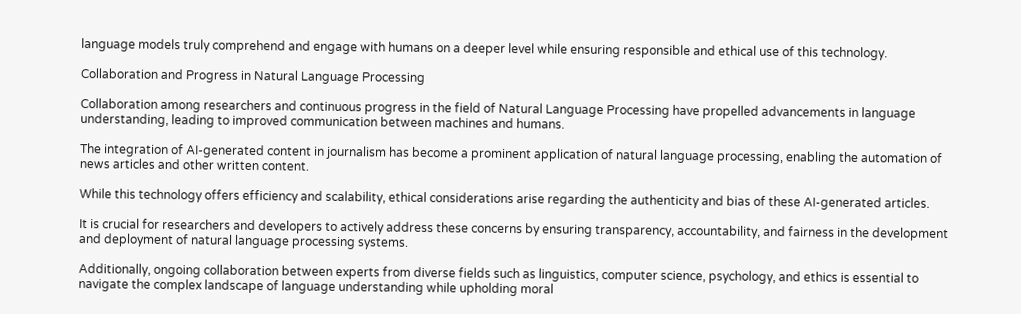language models truly comprehend and engage with humans on a deeper level while ensuring responsible and ethical use of this technology.

Collaboration and Progress in Natural Language Processing

Collaboration among researchers and continuous progress in the field of Natural Language Processing have propelled advancements in language understanding, leading to improved communication between machines and humans.

The integration of AI-generated content in journalism has become a prominent application of natural language processing, enabling the automation of news articles and other written content.

While this technology offers efficiency and scalability, ethical considerations arise regarding the authenticity and bias of these AI-generated articles.

It is crucial for researchers and developers to actively address these concerns by ensuring transparency, accountability, and fairness in the development and deployment of natural language processing systems.

Additionally, ongoing collaboration between experts from diverse fields such as linguistics, computer science, psychology, and ethics is essential to navigate the complex landscape of language understanding while upholding moral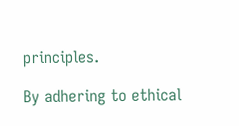principles.

By adhering to ethical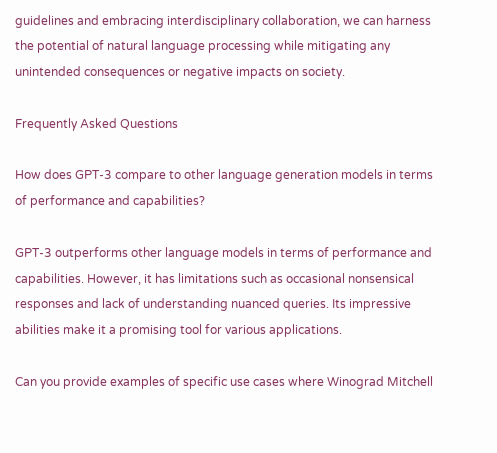guidelines and embracing interdisciplinary collaboration, we can harness the potential of natural language processing while mitigating any unintended consequences or negative impacts on society.

Frequently Asked Questions

How does GPT-3 compare to other language generation models in terms of performance and capabilities?

GPT-3 outperforms other language models in terms of performance and capabilities. However, it has limitations such as occasional nonsensical responses and lack of understanding nuanced queries. Its impressive abilities make it a promising tool for various applications.

Can you provide examples of specific use cases where Winograd Mitchell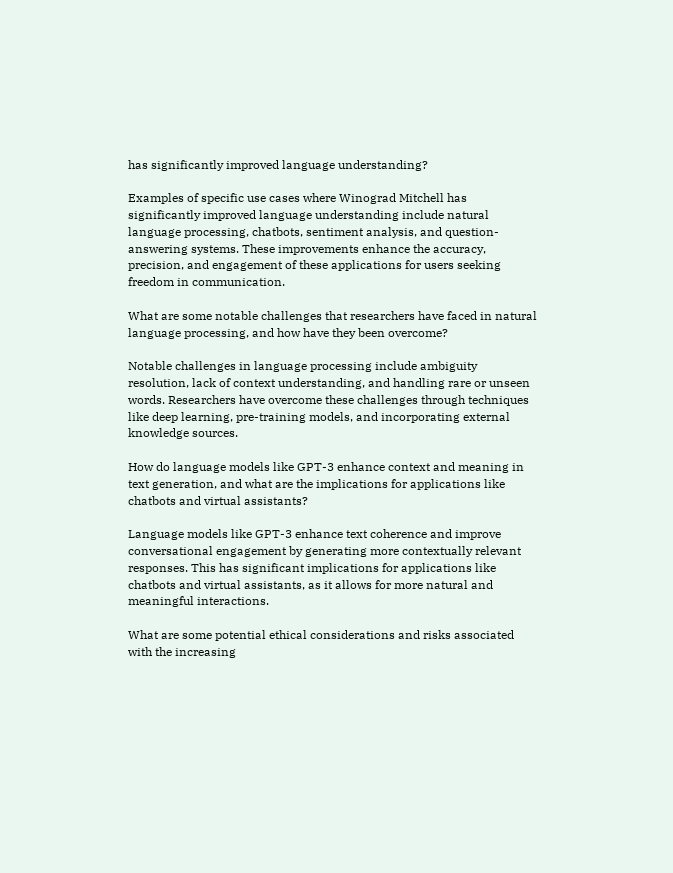has significantly improved language understanding?

Examples of specific use cases where Winograd Mitchell has significantly improved language understanding include natural language processing, chatbots, sentiment analysis, and question-answering systems. These improvements enhance the accuracy, precision, and engagement of these applications for users seeking freedom in communication.

What are some notable challenges that researchers have faced in natural language processing, and how have they been overcome?

Notable challenges in language processing include ambiguity resolution, lack of context understanding, and handling rare or unseen words. Researchers have overcome these challenges through techniques like deep learning, pre-training models, and incorporating external knowledge sources.

How do language models like GPT-3 enhance context and meaning in text generation, and what are the implications for applications like chatbots and virtual assistants?

Language models like GPT-3 enhance text coherence and improve conversational engagement by generating more contextually relevant responses. This has significant implications for applications like chatbots and virtual assistants, as it allows for more natural and meaningful interactions.

What are some potential ethical considerations and risks associated with the increasing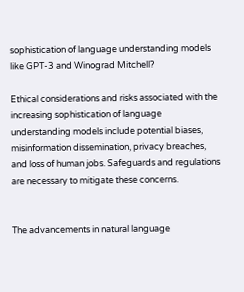sophistication of language understanding models like GPT-3 and Winograd Mitchell?

Ethical considerations and risks associated with the increasing sophistication of language understanding models include potential biases, misinformation dissemination, privacy breaches, and loss of human jobs. Safeguards and regulations are necessary to mitigate these concerns.


The advancements in natural language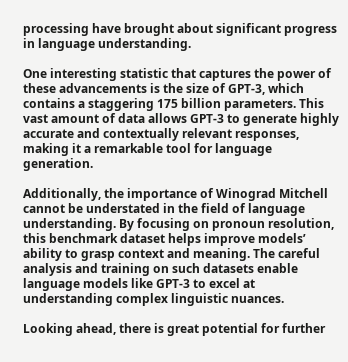processing have brought about significant progress in language understanding.

One interesting statistic that captures the power of these advancements is the size of GPT-3, which contains a staggering 175 billion parameters. This vast amount of data allows GPT-3 to generate highly accurate and contextually relevant responses, making it a remarkable tool for language generation.

Additionally, the importance of Winograd Mitchell cannot be understated in the field of language understanding. By focusing on pronoun resolution, this benchmark dataset helps improve models’ ability to grasp context and meaning. The careful analysis and training on such datasets enable language models like GPT-3 to excel at understanding complex linguistic nuances.

Looking ahead, there is great potential for further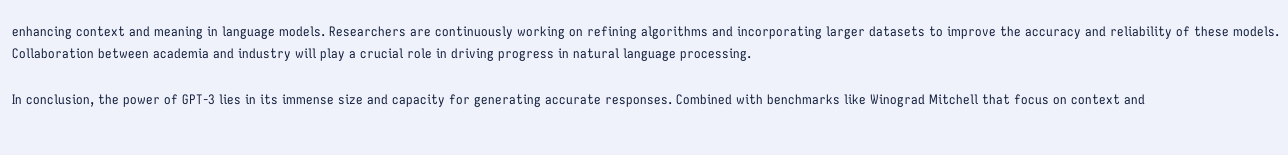enhancing context and meaning in language models. Researchers are continuously working on refining algorithms and incorporating larger datasets to improve the accuracy and reliability of these models. Collaboration between academia and industry will play a crucial role in driving progress in natural language processing.

In conclusion, the power of GPT-3 lies in its immense size and capacity for generating accurate responses. Combined with benchmarks like Winograd Mitchell that focus on context and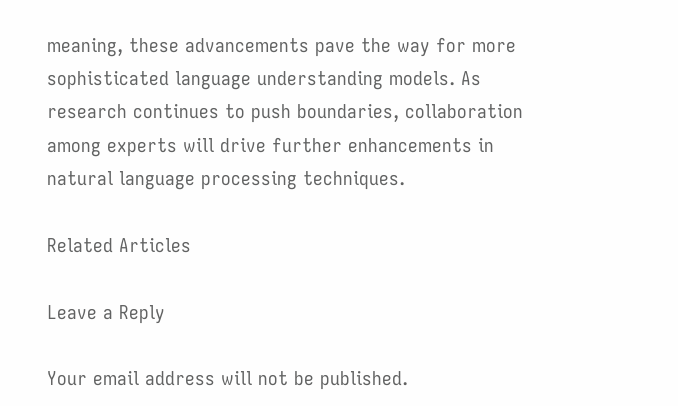meaning, these advancements pave the way for more sophisticated language understanding models. As research continues to push boundaries, collaboration among experts will drive further enhancements in natural language processing techniques.

Related Articles

Leave a Reply

Your email address will not be published.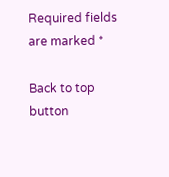Required fields are marked *

Back to top button